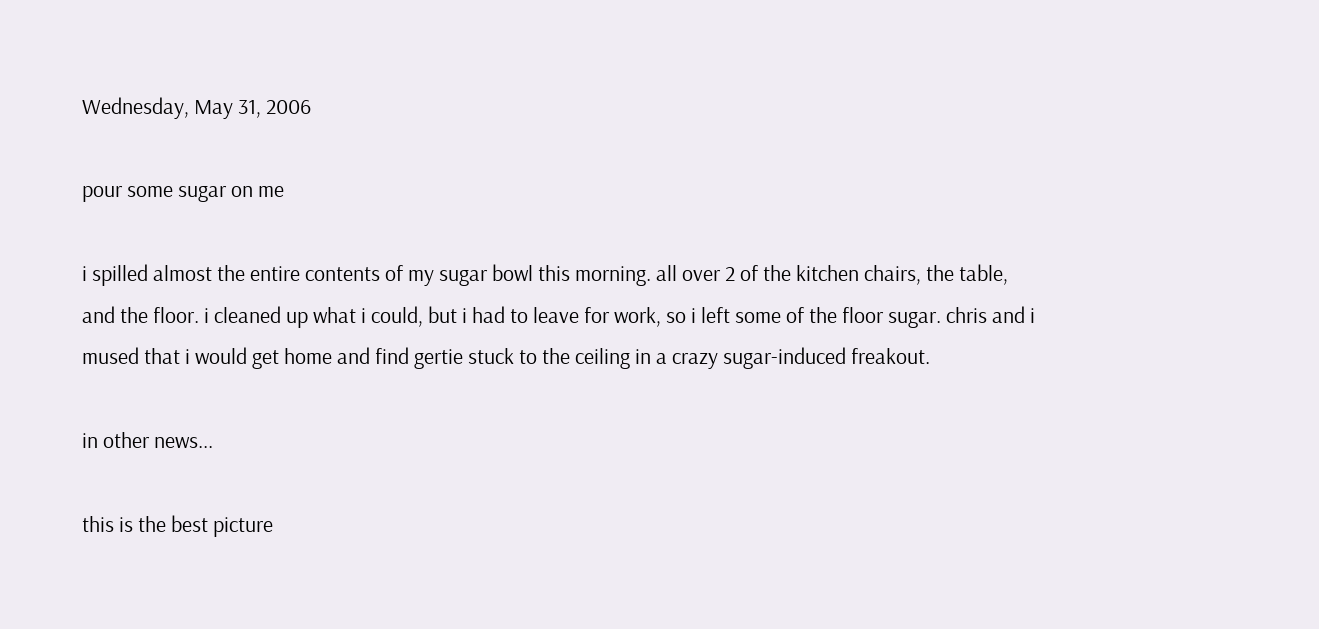Wednesday, May 31, 2006

pour some sugar on me

i spilled almost the entire contents of my sugar bowl this morning. all over 2 of the kitchen chairs, the table, and the floor. i cleaned up what i could, but i had to leave for work, so i left some of the floor sugar. chris and i mused that i would get home and find gertie stuck to the ceiling in a crazy sugar-induced freakout.

in other news...

this is the best picture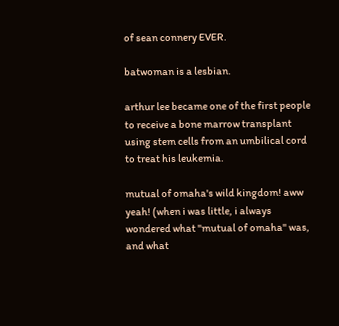of sean connery EVER.

batwoman is a lesbian.

arthur lee became one of the first people to receive a bone marrow transplant using stem cells from an umbilical cord to treat his leukemia.

mutual of omaha's wild kingdom! aww yeah! (when i was little, i always wondered what "mutual of omaha" was, and what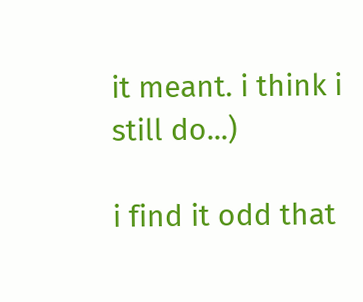it meant. i think i still do...)

i find it odd that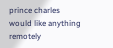prince charles would like anything remotely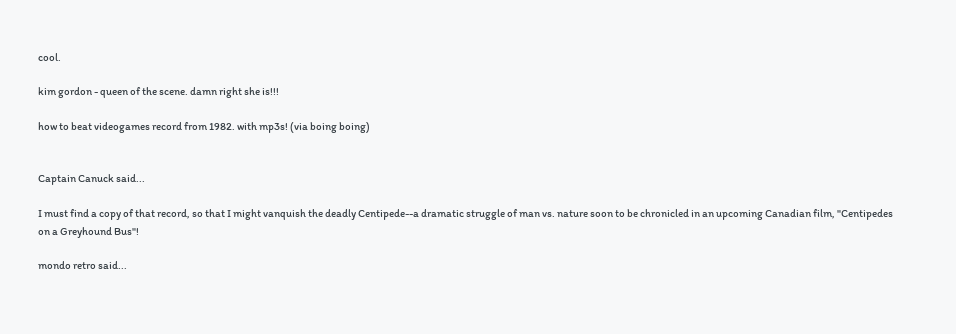cool.

kim gordon - queen of the scene. damn right she is!!!

how to beat videogames record from 1982. with mp3s! (via boing boing)


Captain Canuck said...

I must find a copy of that record, so that I might vanquish the deadly Centipede--a dramatic struggle of man vs. nature soon to be chronicled in an upcoming Canadian film, "Centipedes on a Greyhound Bus"!

mondo retro said...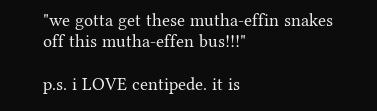"we gotta get these mutha-effin snakes off this mutha-effen bus!!!"

p.s. i LOVE centipede. it is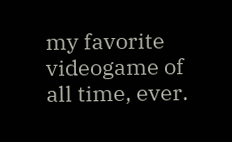my favorite videogame of all time, ever.